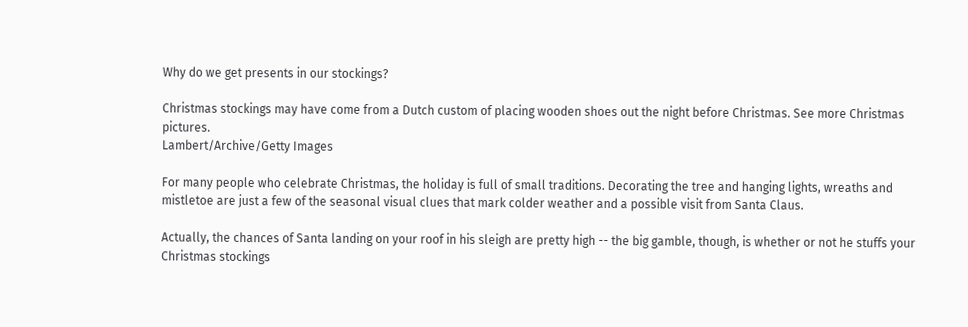Why do we get presents in our stockings?

Christmas stockings may have come from a Dutch custom of placing wooden shoes out the night before Christmas. See more Christmas pictures.
Lambert/Archive/Getty Images

For many people who celebrate Christmas, the holiday is full of small traditions. Decorating the tree and hanging lights, wreaths and mistletoe are just a few of the seasonal visual clues that mark colder weather and a possible visit from Santa Claus.

Actually, the chances of Santa landing on your roof in his sleigh are pretty high -- the big gamble, though, is whether or not he stuffs your Christmas stockings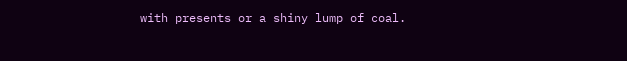with presents or a shiny lump of coal.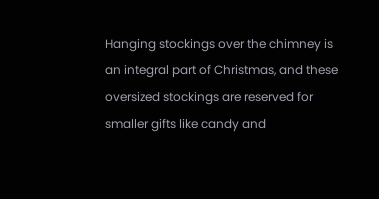Hanging stockings over the chimney is an integral part of Christmas, and these oversized stockings are reserved for smaller gifts like candy and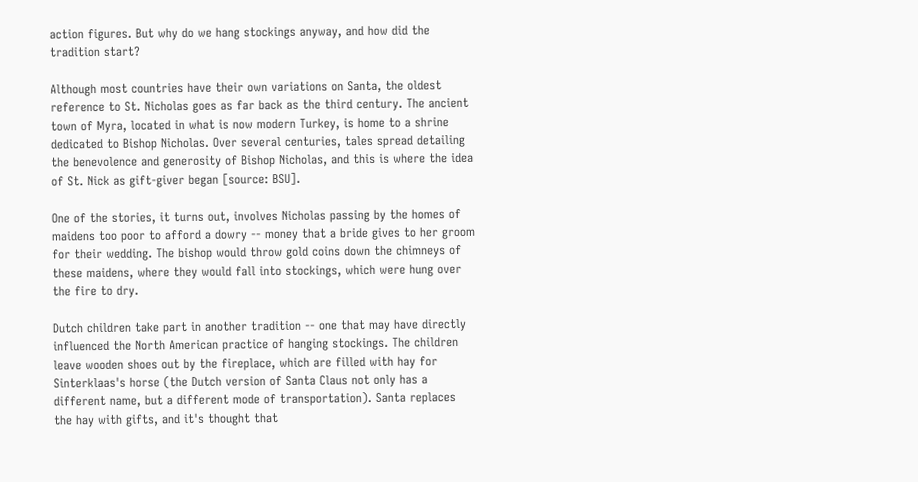action figures. But why do we hang stockings anyway, and how did the tradition start?

Although most countries have their own variations on Santa, the oldest reference to St. Nicholas goes as far back as the third century. The ancient town of Myra, located in what is now modern Turkey, is home to a shrine dedicated to Bishop Nicholas. Over several centuries, tales spread detailing the benevolence and generosity of Bishop Nicholas, and this is where the idea of St. Nick as gift-giver began [source: BSU].

One of the stories, it turns out, involves Nicholas passing by the homes of maidens too poor to afford a dowry -- money that a bride gives to her groom for their wedding. The bishop would throw gold coins down the chimneys of these maidens, where they would fall into stockings, which were hung over the fire to dry.

Dutch children take part in another tradition -- one that may have directly influenced the North American practice of hanging stockings. The children leave wooden shoes out by the fireplace, which are filled with hay for Sinterklaas's horse (the Dutch version of Santa Claus not only has a different name, but a different mode of transportation). Santa replaces the hay with gifts, and it's thought that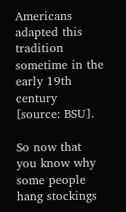Americans adapted this tradition sometime in the early 19th century [source: BSU].

So now that you know why some people hang stockings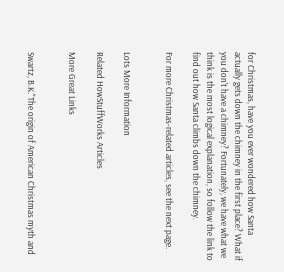for Christmas, have you ever wondered how Santa actually gets down the chimney in the first place? What if you don't have a chimney? Fortunately, we have what we think is the most logical explanation, so follow the link to find out how Santa climbs down the chimney.

For more Christmas-related articles, see the next page.


Lots More Information

Related HowStuffWorks Articles

More Great Links


Swartz, B.K."The origin of American Christmas myth and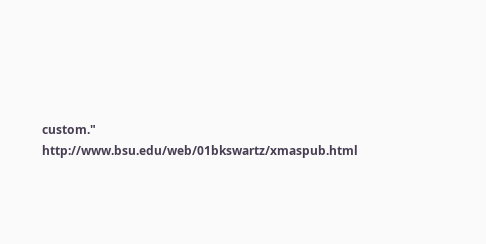custom." http://www.bsu.edu/web/01bkswartz/xmaspub.html